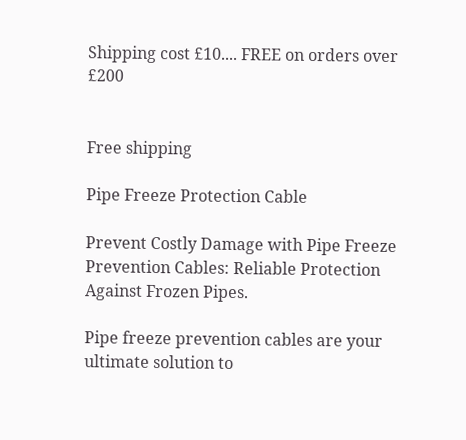Shipping cost £10.... FREE on orders over £200


Free shipping

Pipe Freeze Protection Cable

Prevent Costly Damage with Pipe Freeze Prevention Cables: Reliable Protection Against Frozen Pipes.

Pipe freeze prevention cables are your ultimate solution to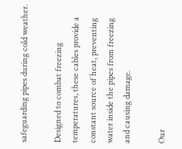safeguarding pipes during cold weather.

Designed to combat freezing temperatures, these cables provide a constant source of heat, preventing water inside the pipes from freezing and causing damage.

Our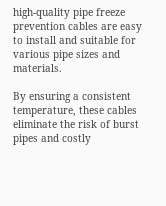high-quality pipe freeze prevention cables are easy to install and suitable for various pipe sizes and materials.

By ensuring a consistent temperature, these cables eliminate the risk of burst pipes and costly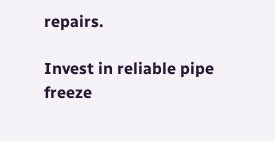repairs.

Invest in reliable pipe freeze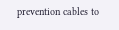prevention cables to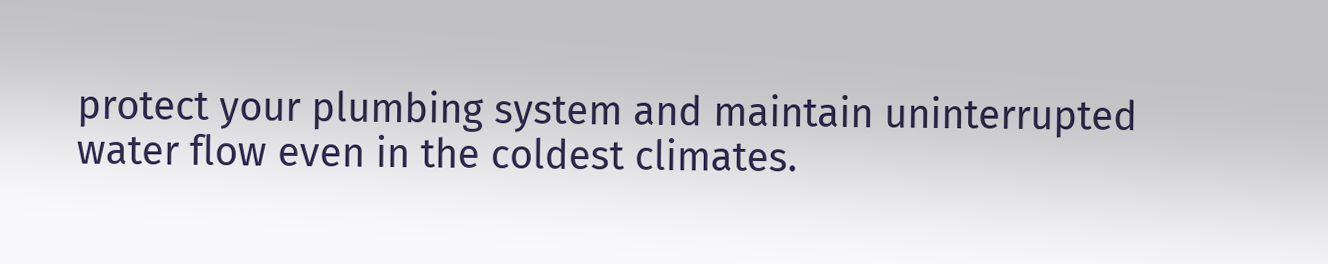protect your plumbing system and maintain uninterrupted water flow even in the coldest climates.